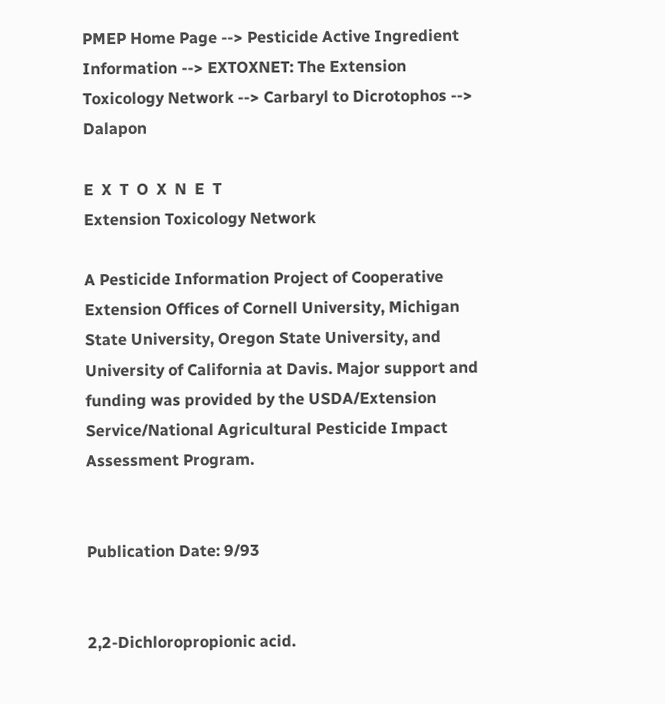PMEP Home Page --> Pesticide Active Ingredient Information --> EXTOXNET: The Extension Toxicology Network --> Carbaryl to Dicrotophos --> Dalapon

E  X  T  O  X  N  E  T
Extension Toxicology Network

A Pesticide Information Project of Cooperative Extension Offices of Cornell University, Michigan State University, Oregon State University, and University of California at Davis. Major support and funding was provided by the USDA/Extension Service/National Agricultural Pesticide Impact Assessment Program.


Publication Date: 9/93


2,2-Dichloropropionic acid.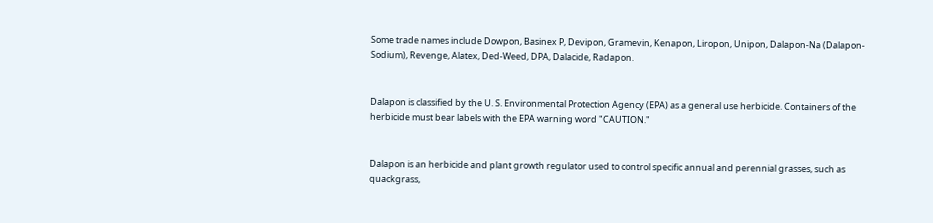Some trade names include Dowpon, Basinex P, Devipon, Gramevin, Kenapon, Liropon, Unipon, Dalapon-Na (Dalapon-Sodium), Revenge, Alatex, Ded-Weed, DPA, Dalacide, Radapon.


Dalapon is classified by the U. S. Environmental Protection Agency (EPA) as a general use herbicide. Containers of the herbicide must bear labels with the EPA warning word "CAUTION."


Dalapon is an herbicide and plant growth regulator used to control specific annual and perennial grasses, such as quackgrass,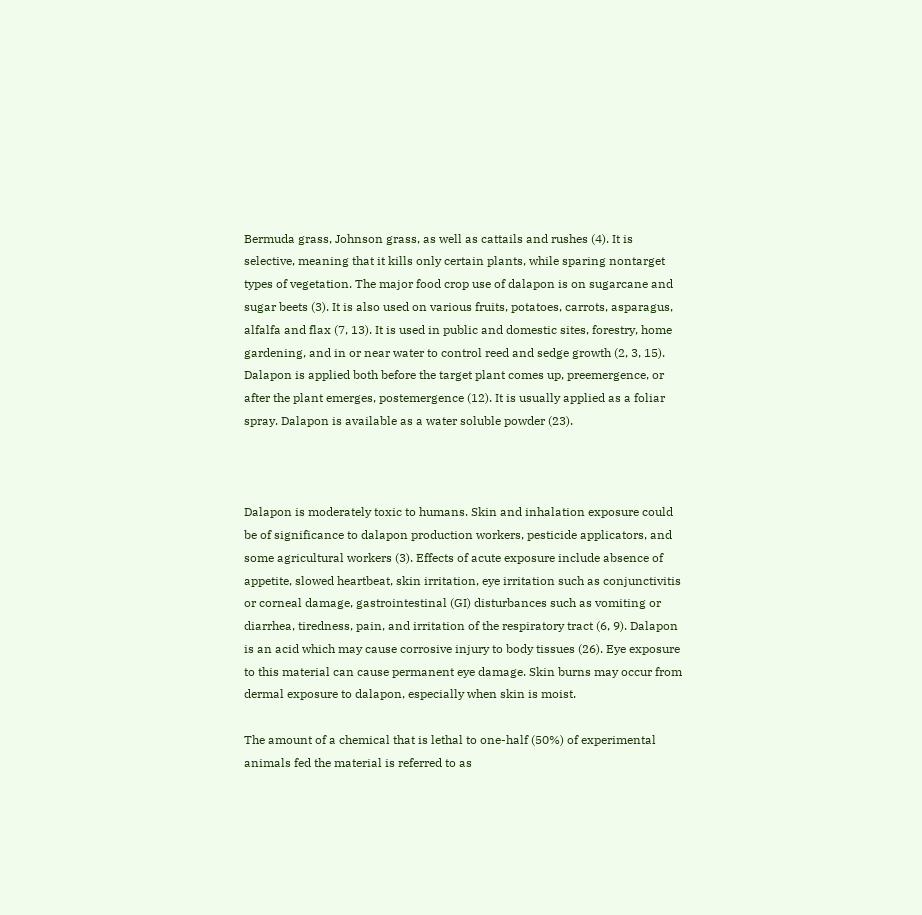Bermuda grass, Johnson grass, as well as cattails and rushes (4). It is selective, meaning that it kills only certain plants, while sparing nontarget types of vegetation. The major food crop use of dalapon is on sugarcane and sugar beets (3). It is also used on various fruits, potatoes, carrots, asparagus, alfalfa and flax (7, 13). It is used in public and domestic sites, forestry, home gardening, and in or near water to control reed and sedge growth (2, 3, 15). Dalapon is applied both before the target plant comes up, preemergence, or after the plant emerges, postemergence (12). It is usually applied as a foliar spray. Dalapon is available as a water soluble powder (23).



Dalapon is moderately toxic to humans. Skin and inhalation exposure could be of significance to dalapon production workers, pesticide applicators, and some agricultural workers (3). Effects of acute exposure include absence of appetite, slowed heartbeat, skin irritation, eye irritation such as conjunctivitis or corneal damage, gastrointestinal (GI) disturbances such as vomiting or diarrhea, tiredness, pain, and irritation of the respiratory tract (6, 9). Dalapon is an acid which may cause corrosive injury to body tissues (26). Eye exposure to this material can cause permanent eye damage. Skin burns may occur from dermal exposure to dalapon, especially when skin is moist.

The amount of a chemical that is lethal to one-half (50%) of experimental animals fed the material is referred to as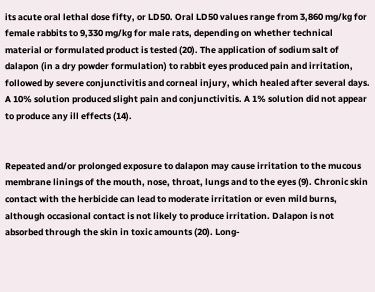its acute oral lethal dose fifty, or LD50. Oral LD50 values range from 3,860 mg/kg for female rabbits to 9,330 mg/kg for male rats, depending on whether technical material or formulated product is tested (20). The application of sodium salt of dalapon (in a dry powder formulation) to rabbit eyes produced pain and irritation, followed by severe conjunctivitis and corneal injury, which healed after several days. A 10% solution produced slight pain and conjunctivitis. A 1% solution did not appear to produce any ill effects (14).


Repeated and/or prolonged exposure to dalapon may cause irritation to the mucous membrane linings of the mouth, nose, throat, lungs and to the eyes (9). Chronic skin contact with the herbicide can lead to moderate irritation or even mild burns, although occasional contact is not likely to produce irritation. Dalapon is not absorbed through the skin in toxic amounts (20). Long-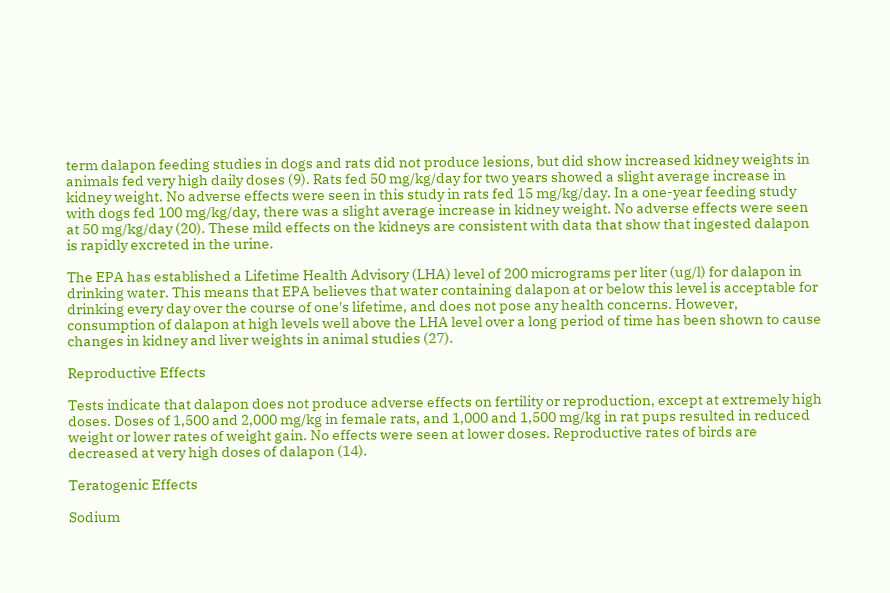term dalapon feeding studies in dogs and rats did not produce lesions, but did show increased kidney weights in animals fed very high daily doses (9). Rats fed 50 mg/kg/day for two years showed a slight average increase in kidney weight. No adverse effects were seen in this study in rats fed 15 mg/kg/day. In a one-year feeding study with dogs fed 100 mg/kg/day, there was a slight average increase in kidney weight. No adverse effects were seen at 50 mg/kg/day (20). These mild effects on the kidneys are consistent with data that show that ingested dalapon is rapidly excreted in the urine.

The EPA has established a Lifetime Health Advisory (LHA) level of 200 micrograms per liter (ug/l) for dalapon in drinking water. This means that EPA believes that water containing dalapon at or below this level is acceptable for drinking every day over the course of one's lifetime, and does not pose any health concerns. However, consumption of dalapon at high levels well above the LHA level over a long period of time has been shown to cause changes in kidney and liver weights in animal studies (27).

Reproductive Effects

Tests indicate that dalapon does not produce adverse effects on fertility or reproduction, except at extremely high doses. Doses of 1,500 and 2,000 mg/kg in female rats, and 1,000 and 1,500 mg/kg in rat pups resulted in reduced weight or lower rates of weight gain. No effects were seen at lower doses. Reproductive rates of birds are decreased at very high doses of dalapon (14).

Teratogenic Effects

Sodium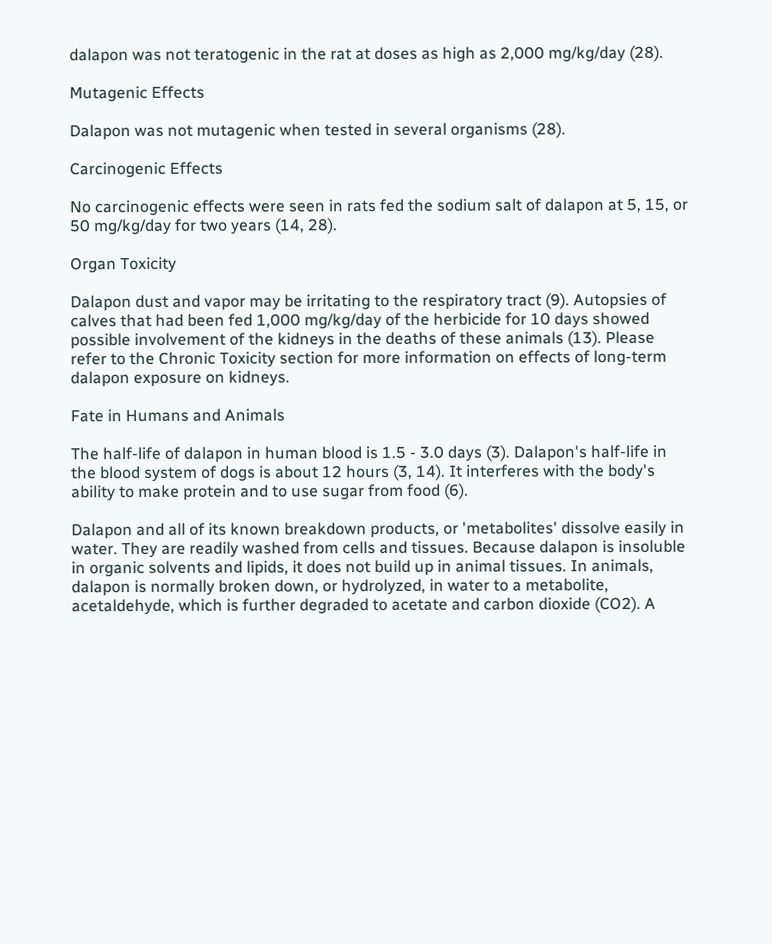dalapon was not teratogenic in the rat at doses as high as 2,000 mg/kg/day (28).

Mutagenic Effects

Dalapon was not mutagenic when tested in several organisms (28).

Carcinogenic Effects

No carcinogenic effects were seen in rats fed the sodium salt of dalapon at 5, 15, or 50 mg/kg/day for two years (14, 28).

Organ Toxicity

Dalapon dust and vapor may be irritating to the respiratory tract (9). Autopsies of calves that had been fed 1,000 mg/kg/day of the herbicide for 10 days showed possible involvement of the kidneys in the deaths of these animals (13). Please refer to the Chronic Toxicity section for more information on effects of long-term dalapon exposure on kidneys.

Fate in Humans and Animals

The half-life of dalapon in human blood is 1.5 - 3.0 days (3). Dalapon's half-life in the blood system of dogs is about 12 hours (3, 14). It interferes with the body's ability to make protein and to use sugar from food (6).

Dalapon and all of its known breakdown products, or 'metabolites' dissolve easily in water. They are readily washed from cells and tissues. Because dalapon is insoluble in organic solvents and lipids, it does not build up in animal tissues. In animals, dalapon is normally broken down, or hydrolyzed, in water to a metabolite, acetaldehyde, which is further degraded to acetate and carbon dioxide (CO2). A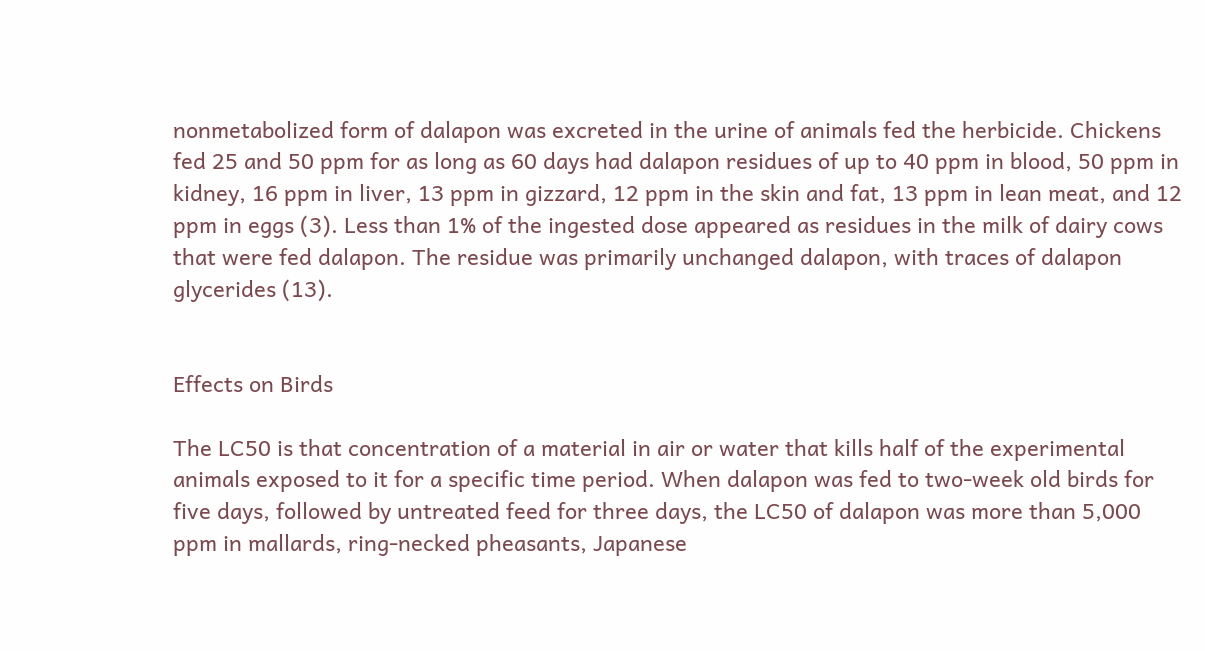nonmetabolized form of dalapon was excreted in the urine of animals fed the herbicide. Chickens fed 25 and 50 ppm for as long as 60 days had dalapon residues of up to 40 ppm in blood, 50 ppm in kidney, 16 ppm in liver, 13 ppm in gizzard, 12 ppm in the skin and fat, 13 ppm in lean meat, and 12 ppm in eggs (3). Less than 1% of the ingested dose appeared as residues in the milk of dairy cows that were fed dalapon. The residue was primarily unchanged dalapon, with traces of dalapon glycerides (13).


Effects on Birds

The LC50 is that concentration of a material in air or water that kills half of the experimental animals exposed to it for a specific time period. When dalapon was fed to two-week old birds for five days, followed by untreated feed for three days, the LC50 of dalapon was more than 5,000 ppm in mallards, ring-necked pheasants, Japanese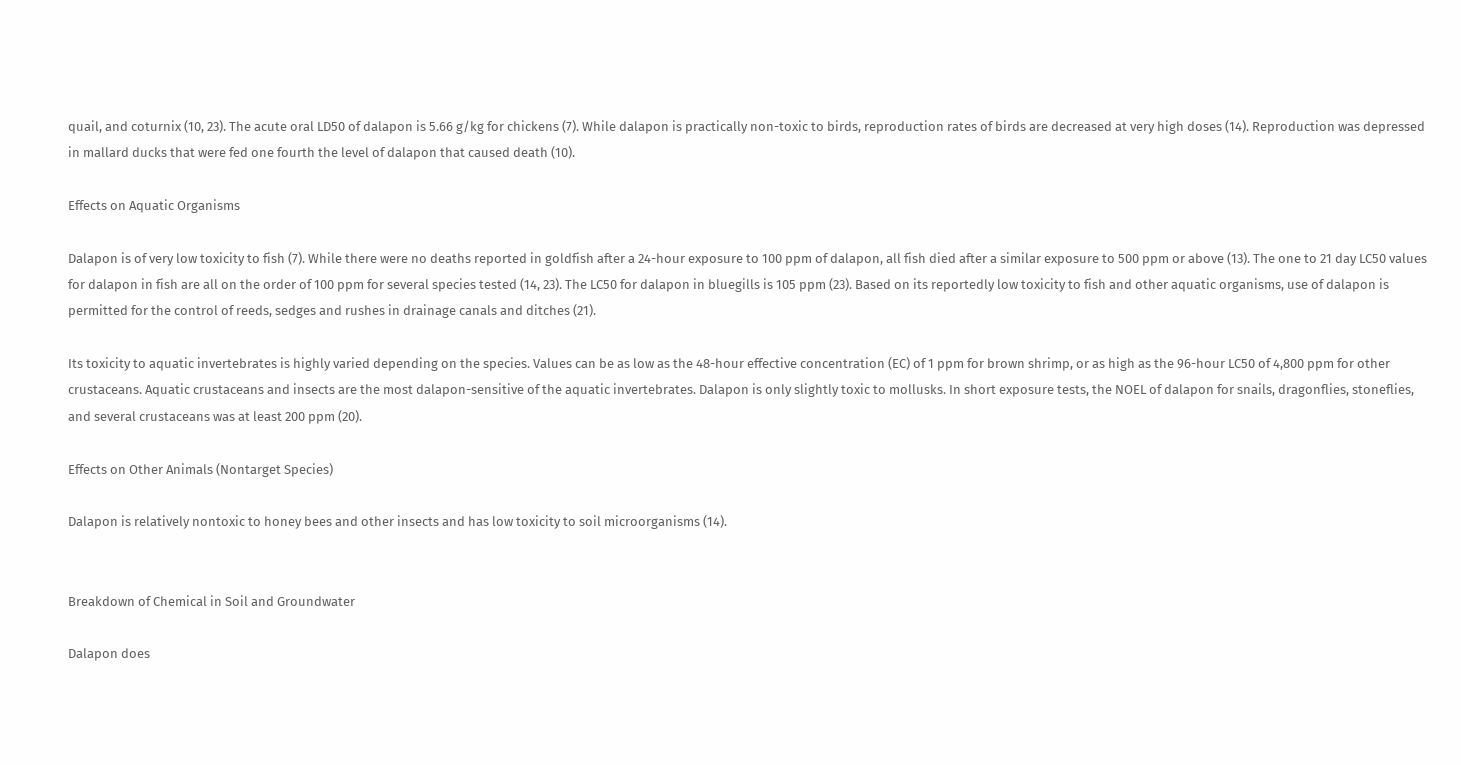quail, and coturnix (10, 23). The acute oral LD50 of dalapon is 5.66 g/kg for chickens (7). While dalapon is practically non-toxic to birds, reproduction rates of birds are decreased at very high doses (14). Reproduction was depressed in mallard ducks that were fed one fourth the level of dalapon that caused death (10).

Effects on Aquatic Organisms

Dalapon is of very low toxicity to fish (7). While there were no deaths reported in goldfish after a 24-hour exposure to 100 ppm of dalapon, all fish died after a similar exposure to 500 ppm or above (13). The one to 21 day LC50 values for dalapon in fish are all on the order of 100 ppm for several species tested (14, 23). The LC50 for dalapon in bluegills is 105 ppm (23). Based on its reportedly low toxicity to fish and other aquatic organisms, use of dalapon is permitted for the control of reeds, sedges and rushes in drainage canals and ditches (21).

Its toxicity to aquatic invertebrates is highly varied depending on the species. Values can be as low as the 48-hour effective concentration (EC) of 1 ppm for brown shrimp, or as high as the 96-hour LC50 of 4,800 ppm for other crustaceans. Aquatic crustaceans and insects are the most dalapon-sensitive of the aquatic invertebrates. Dalapon is only slightly toxic to mollusks. In short exposure tests, the NOEL of dalapon for snails, dragonflies, stoneflies, and several crustaceans was at least 200 ppm (20).

Effects on Other Animals (Nontarget Species)

Dalapon is relatively nontoxic to honey bees and other insects and has low toxicity to soil microorganisms (14).


Breakdown of Chemical in Soil and Groundwater

Dalapon does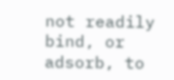not readily bind, or adsorb, to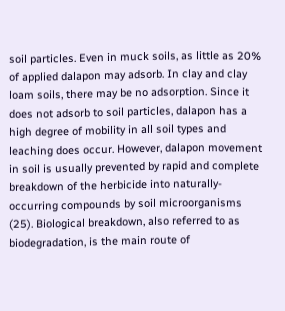soil particles. Even in muck soils, as little as 20% of applied dalapon may adsorb. In clay and clay loam soils, there may be no adsorption. Since it does not adsorb to soil particles, dalapon has a high degree of mobility in all soil types and leaching does occur. However, dalapon movement in soil is usually prevented by rapid and complete breakdown of the herbicide into naturally-occurring compounds by soil microorganisms (25). Biological breakdown, also referred to as biodegradation, is the main route of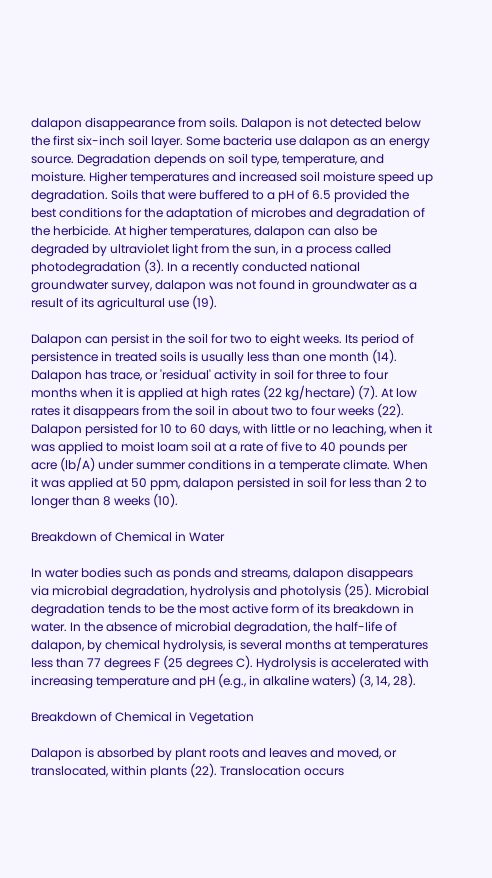dalapon disappearance from soils. Dalapon is not detected below the first six-inch soil layer. Some bacteria use dalapon as an energy source. Degradation depends on soil type, temperature, and moisture. Higher temperatures and increased soil moisture speed up degradation. Soils that were buffered to a pH of 6.5 provided the best conditions for the adaptation of microbes and degradation of the herbicide. At higher temperatures, dalapon can also be degraded by ultraviolet light from the sun, in a process called photodegradation (3). In a recently conducted national groundwater survey, dalapon was not found in groundwater as a result of its agricultural use (19).

Dalapon can persist in the soil for two to eight weeks. Its period of persistence in treated soils is usually less than one month (14). Dalapon has trace, or 'residual' activity in soil for three to four months when it is applied at high rates (22 kg/hectare) (7). At low rates it disappears from the soil in about two to four weeks (22). Dalapon persisted for 10 to 60 days, with little or no leaching, when it was applied to moist loam soil at a rate of five to 40 pounds per acre (lb/A) under summer conditions in a temperate climate. When it was applied at 50 ppm, dalapon persisted in soil for less than 2 to longer than 8 weeks (10).

Breakdown of Chemical in Water

In water bodies such as ponds and streams, dalapon disappears via microbial degradation, hydrolysis and photolysis (25). Microbial degradation tends to be the most active form of its breakdown in water. In the absence of microbial degradation, the half-life of dalapon, by chemical hydrolysis, is several months at temperatures less than 77 degrees F (25 degrees C). Hydrolysis is accelerated with increasing temperature and pH (e.g., in alkaline waters) (3, 14, 28).

Breakdown of Chemical in Vegetation

Dalapon is absorbed by plant roots and leaves and moved, or translocated, within plants (22). Translocation occurs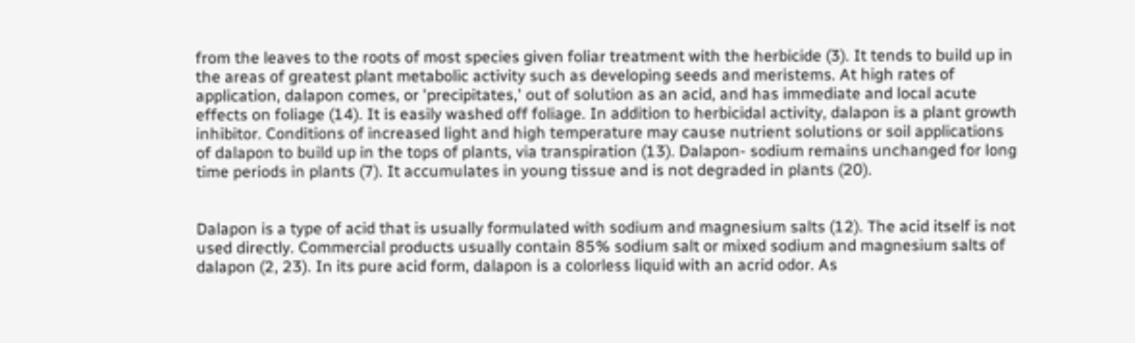from the leaves to the roots of most species given foliar treatment with the herbicide (3). It tends to build up in the areas of greatest plant metabolic activity such as developing seeds and meristems. At high rates of application, dalapon comes, or 'precipitates,' out of solution as an acid, and has immediate and local acute effects on foliage (14). It is easily washed off foliage. In addition to herbicidal activity, dalapon is a plant growth inhibitor. Conditions of increased light and high temperature may cause nutrient solutions or soil applications of dalapon to build up in the tops of plants, via transpiration (13). Dalapon- sodium remains unchanged for long time periods in plants (7). It accumulates in young tissue and is not degraded in plants (20).


Dalapon is a type of acid that is usually formulated with sodium and magnesium salts (12). The acid itself is not used directly. Commercial products usually contain 85% sodium salt or mixed sodium and magnesium salts of dalapon (2, 23). In its pure acid form, dalapon is a colorless liquid with an acrid odor. As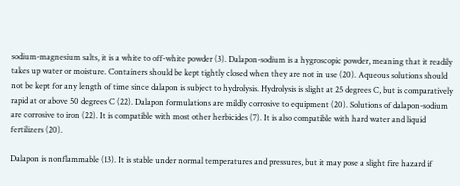sodium-magnesium salts, it is a white to off-white powder (3). Dalapon-sodium is a hygroscopic powder, meaning that it readily takes up water or moisture. Containers should be kept tightly closed when they are not in use (20). Aqueous solutions should not be kept for any length of time since dalapon is subject to hydrolysis. Hydrolysis is slight at 25 degrees C, but is comparatively rapid at or above 50 degrees C (22). Dalapon formulations are mildly corrosive to equipment (20). Solutions of dalapon-sodium are corrosive to iron (22). It is compatible with most other herbicides (7). It is also compatible with hard water and liquid fertilizers (20).

Dalapon is nonflammable (13). It is stable under normal temperatures and pressures, but it may pose a slight fire hazard if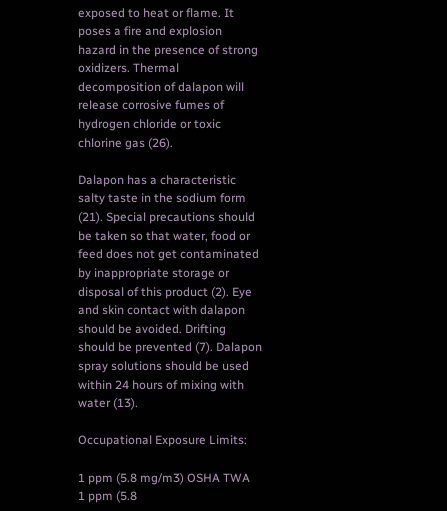exposed to heat or flame. It poses a fire and explosion hazard in the presence of strong oxidizers. Thermal decomposition of dalapon will release corrosive fumes of hydrogen chloride or toxic chlorine gas (26).

Dalapon has a characteristic salty taste in the sodium form (21). Special precautions should be taken so that water, food or feed does not get contaminated by inappropriate storage or disposal of this product (2). Eye and skin contact with dalapon should be avoided. Drifting should be prevented (7). Dalapon spray solutions should be used within 24 hours of mixing with water (13).

Occupational Exposure Limits:

1 ppm (5.8 mg/m3) OSHA TWA
1 ppm (5.8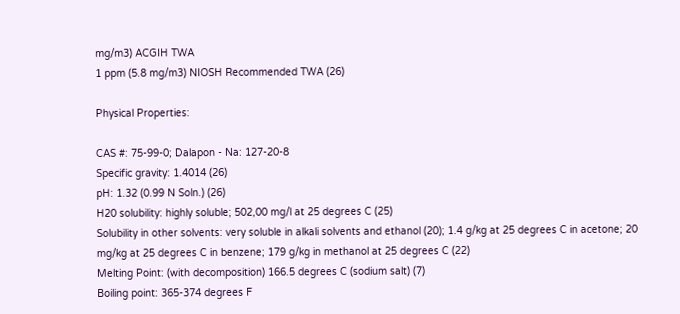mg/m3) ACGIH TWA
1 ppm (5.8 mg/m3) NIOSH Recommended TWA (26)

Physical Properties:

CAS #: 75-99-0; Dalapon - Na: 127-20-8
Specific gravity: 1.4014 (26)
pH: 1.32 (0.99 N Soln.) (26)
H20 solubility: highly soluble; 502,00 mg/l at 25 degrees C (25)
Solubility in other solvents: very soluble in alkali solvents and ethanol (20); 1.4 g/kg at 25 degrees C in acetone; 20 mg/kg at 25 degrees C in benzene; 179 g/kg in methanol at 25 degrees C (22)
Melting Point: (with decomposition) 166.5 degrees C (sodium salt) (7)
Boiling point: 365-374 degrees F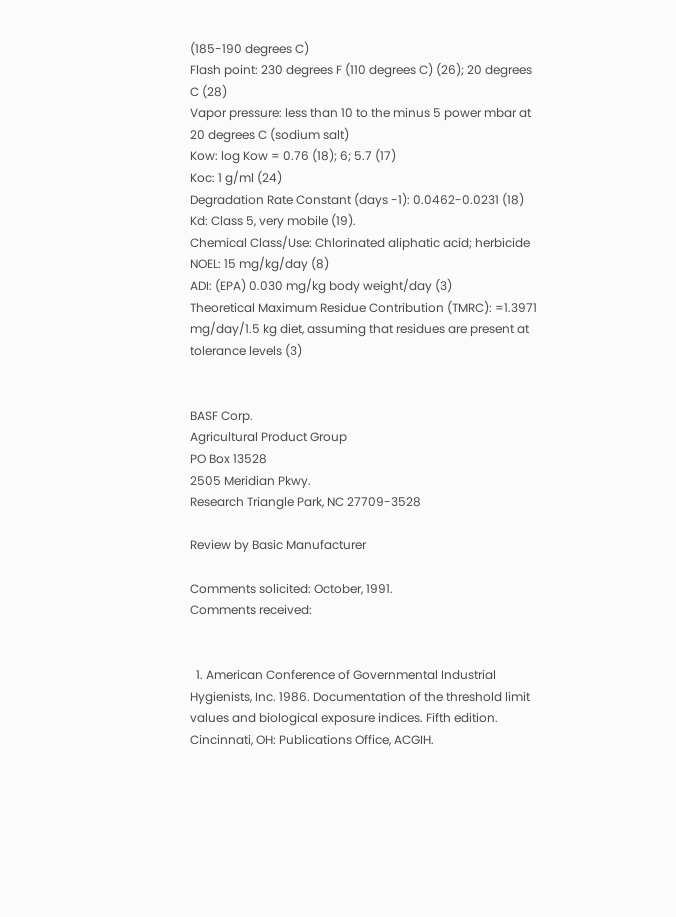(185-190 degrees C)
Flash point: 230 degrees F (110 degrees C) (26); 20 degrees C (28)
Vapor pressure: less than 10 to the minus 5 power mbar at 20 degrees C (sodium salt)
Kow: log Kow = 0.76 (18); 6; 5.7 (17)
Koc: 1 g/ml (24)
Degradation Rate Constant (days -1): 0.0462-0.0231 (18)
Kd: Class 5, very mobile (19).
Chemical Class/Use: Chlorinated aliphatic acid; herbicide
NOEL: 15 mg/kg/day (8)
ADI: (EPA) 0.030 mg/kg body weight/day (3)
Theoretical Maximum Residue Contribution (TMRC): =1.3971 mg/day/1.5 kg diet, assuming that residues are present at tolerance levels (3)


BASF Corp.
Agricultural Product Group
PO Box 13528
2505 Meridian Pkwy.
Research Triangle Park, NC 27709-3528

Review by Basic Manufacturer

Comments solicited: October, 1991.
Comments received:


  1. American Conference of Governmental Industrial Hygienists, Inc. 1986. Documentation of the threshold limit values and biological exposure indices. Fifth edition. Cincinnati, OH: Publications Office, ACGIH.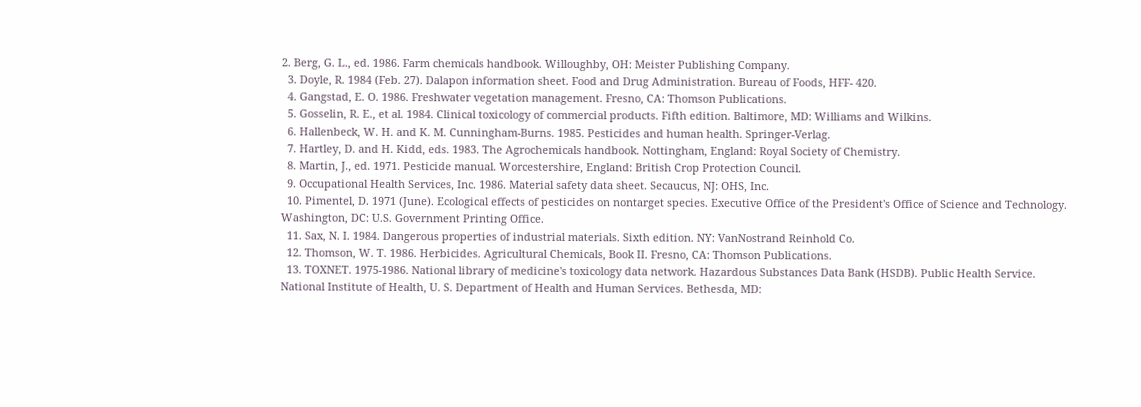2. Berg, G. L., ed. 1986. Farm chemicals handbook. Willoughby, OH: Meister Publishing Company.
  3. Doyle, R. 1984 (Feb. 27). Dalapon information sheet. Food and Drug Administration. Bureau of Foods, HFF- 420.
  4. Gangstad, E. O. 1986. Freshwater vegetation management. Fresno, CA: Thomson Publications.
  5. Gosselin, R. E., et al. 1984. Clinical toxicology of commercial products. Fifth edition. Baltimore, MD: Williams and Wilkins.
  6. Hallenbeck, W. H. and K. M. Cunningham-Burns. 1985. Pesticides and human health. Springer-Verlag.
  7. Hartley, D. and H. Kidd, eds. 1983. The Agrochemicals handbook. Nottingham, England: Royal Society of Chemistry.
  8. Martin, J., ed. 1971. Pesticide manual. Worcestershire, England: British Crop Protection Council.
  9. Occupational Health Services, Inc. 1986. Material safety data sheet. Secaucus, NJ: OHS, Inc.
  10. Pimentel, D. 1971 (June). Ecological effects of pesticides on nontarget species. Executive Office of the President's Office of Science and Technology. Washington, DC: U.S. Government Printing Office.
  11. Sax, N. I. 1984. Dangerous properties of industrial materials. Sixth edition. NY: VanNostrand Reinhold Co.
  12. Thomson, W. T. 1986. Herbicides. Agricultural Chemicals, Book II. Fresno, CA: Thomson Publications.
  13. TOXNET. 1975-1986. National library of medicine's toxicology data network. Hazardous Substances Data Bank (HSDB). Public Health Service. National Institute of Health, U. S. Department of Health and Human Services. Bethesda, MD: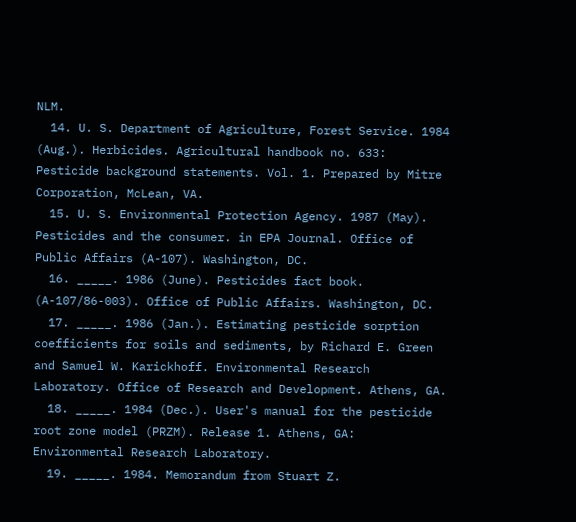NLM.
  14. U. S. Department of Agriculture, Forest Service. 1984 (Aug.). Herbicides. Agricultural handbook no. 633: Pesticide background statements. Vol. 1. Prepared by Mitre Corporation, McLean, VA.
  15. U. S. Environmental Protection Agency. 1987 (May). Pesticides and the consumer. in EPA Journal. Office of Public Affairs (A-107). Washington, DC.
  16. _____. 1986 (June). Pesticides fact book. (A-107/86-003). Office of Public Affairs. Washington, DC.
  17. _____. 1986 (Jan.). Estimating pesticide sorption coefficients for soils and sediments, by Richard E. Green and Samuel W. Karickhoff. Environmental Research Laboratory. Office of Research and Development. Athens, GA.
  18. _____. 1984 (Dec.). User's manual for the pesticide root zone model (PRZM). Release 1. Athens, GA: Environmental Research Laboratory.
  19. _____. 1984. Memorandum from Stuart Z.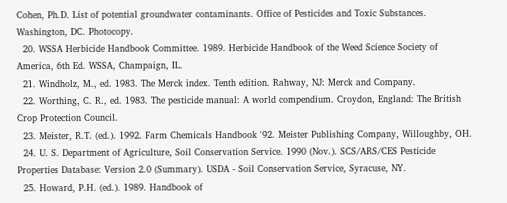Cohen, Ph.D. List of potential groundwater contaminants. Office of Pesticides and Toxic Substances. Washington, DC. Photocopy.
  20. WSSA Herbicide Handbook Committee. 1989. Herbicide Handbook of the Weed Science Society of America, 6th Ed. WSSA, Champaign, IL.
  21. Windholz, M., ed. 1983. The Merck index. Tenth edition. Rahway, NJ: Merck and Company.
  22. Worthing, C. R., ed. 1983. The pesticide manual: A world compendium. Croydon, England: The British Crop Protection Council.
  23. Meister, R.T. (ed.). 1992. Farm Chemicals Handbook '92. Meister Publishing Company, Willoughby, OH.
  24. U. S. Department of Agriculture, Soil Conservation Service. 1990 (Nov.). SCS/ARS/CES Pesticide Properties Database: Version 2.0 (Summary). USDA - Soil Conservation Service, Syracuse, NY.
  25. Howard, P.H. (ed.). 1989. Handbook of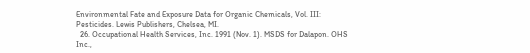Environmental Fate and Exposure Data for Organic Chemicals, Vol. III: Pesticides. Lewis Publishers, Chelsea, MI.
  26. Occupational Health Services, Inc. 1991 (Nov. 1). MSDS for Dalapon. OHS Inc.,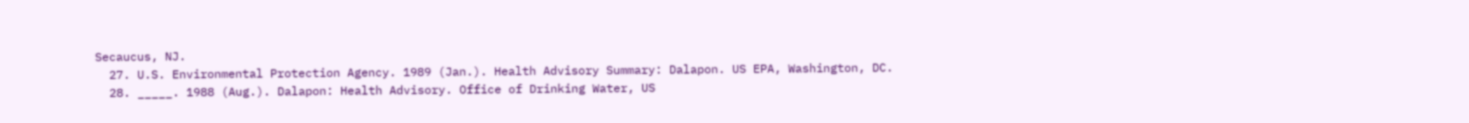Secaucus, NJ.
  27. U.S. Environmental Protection Agency. 1989 (Jan.). Health Advisory Summary: Dalapon. US EPA, Washington, DC.
  28. _____. 1988 (Aug.). Dalapon: Health Advisory. Office of Drinking Water, US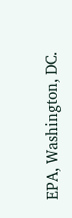EPA, Washington, DC.